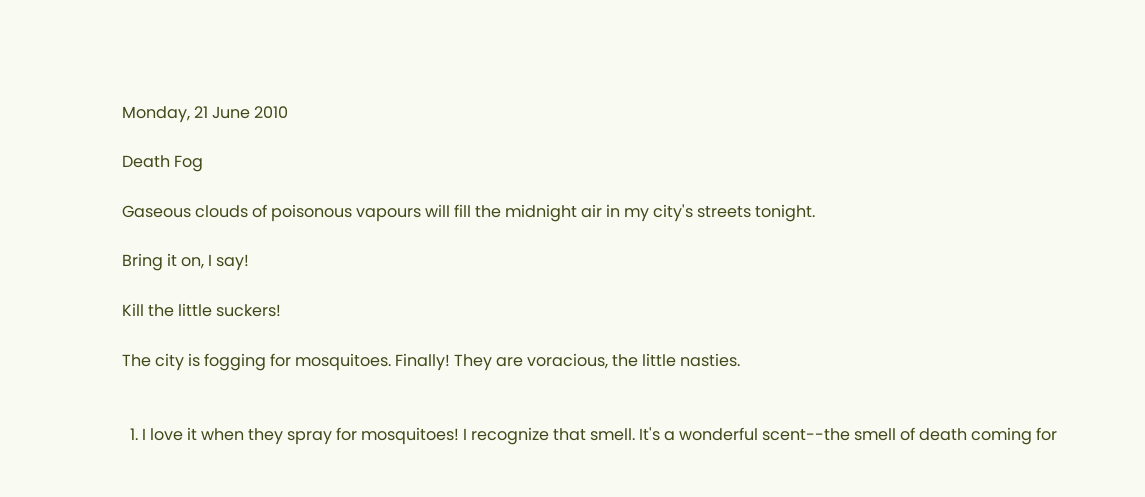Monday, 21 June 2010

Death Fog

Gaseous clouds of poisonous vapours will fill the midnight air in my city's streets tonight.

Bring it on, I say!

Kill the little suckers!

The city is fogging for mosquitoes. Finally! They are voracious, the little nasties.


  1. I love it when they spray for mosquitoes! I recognize that smell. It's a wonderful scent--the smell of death coming for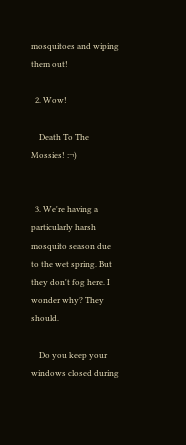mosquitoes and wiping them out!

  2. Wow!

    Death To The Mossies! :¬)


  3. We're having a particularly harsh mosquito season due to the wet spring. But they don't fog here. I wonder why? They should.

    Do you keep your windows closed during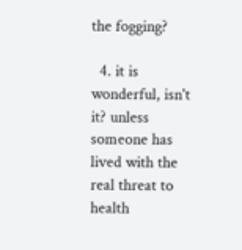the fogging?

  4. it is wonderful, isn't it? unless someone has lived with the real threat to health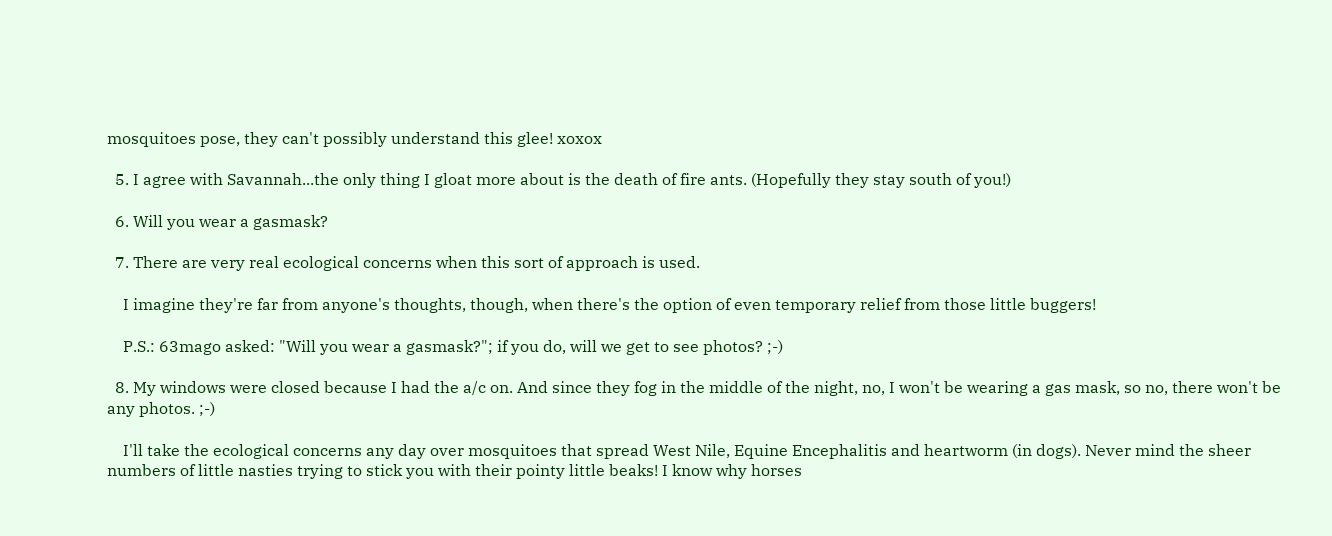mosquitoes pose, they can't possibly understand this glee! xoxox

  5. I agree with Savannah...the only thing I gloat more about is the death of fire ants. (Hopefully they stay south of you!)

  6. Will you wear a gasmask?

  7. There are very real ecological concerns when this sort of approach is used.

    I imagine they're far from anyone's thoughts, though, when there's the option of even temporary relief from those little buggers!

    P.S.: 63mago asked: "Will you wear a gasmask?"; if you do, will we get to see photos? ;-)

  8. My windows were closed because I had the a/c on. And since they fog in the middle of the night, no, I won't be wearing a gas mask, so no, there won't be any photos. ;-)

    I'll take the ecological concerns any day over mosquitoes that spread West Nile, Equine Encephalitis and heartworm (in dogs). Never mind the sheer numbers of little nasties trying to stick you with their pointy little beaks! I know why horses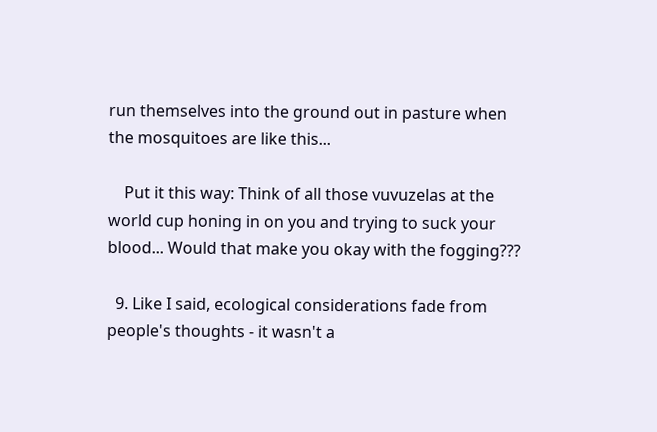run themselves into the ground out in pasture when the mosquitoes are like this...

    Put it this way: Think of all those vuvuzelas at the world cup honing in on you and trying to suck your blood... Would that make you okay with the fogging???

  9. Like I said, ecological considerations fade from people's thoughts - it wasn't a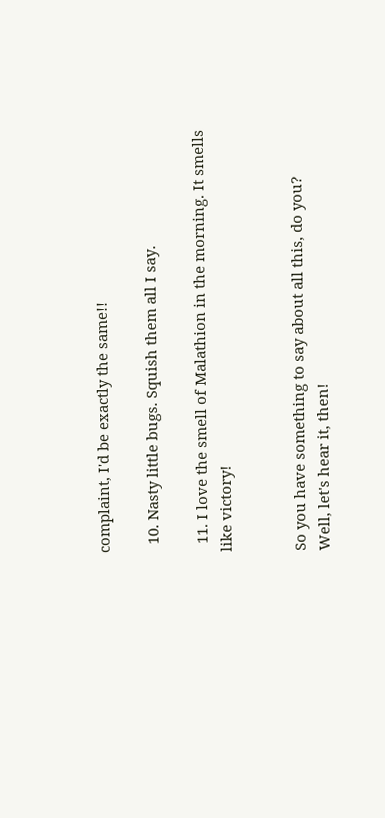complaint, I'd be exactly the same!!

  10. Nasty little bugs. Squish them all I say.

  11. I love the smell of Malathion in the morning. It smells like victory!


So you have something to say about all this, do you?
Well, let's hear it, then!